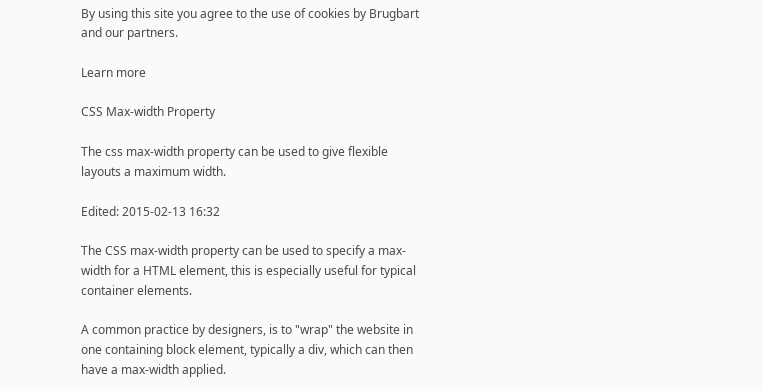By using this site you agree to the use of cookies by Brugbart and our partners.

Learn more

CSS Max-width Property

The css max-width property can be used to give flexible layouts a maximum width.

Edited: 2015-02-13 16:32

The CSS max-width property can be used to specify a max-width for a HTML element, this is especially useful for typical container elements.

A common practice by designers, is to "wrap" the website in one containing block element, typically a div, which can then have a max-width applied.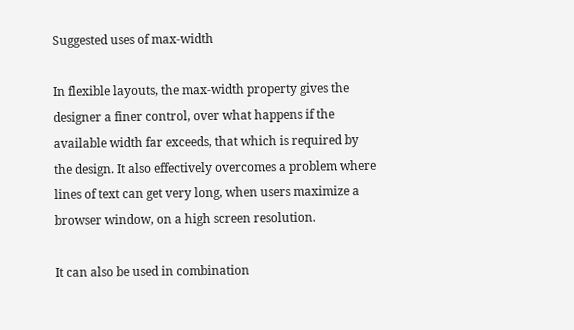Suggested uses of max-width

In flexible layouts, the max-width property gives the designer a finer control, over what happens if the available width far exceeds, that which is required by the design. It also effectively overcomes a problem where lines of text can get very long, when users maximize a browser window, on a high screen resolution.

It can also be used in combination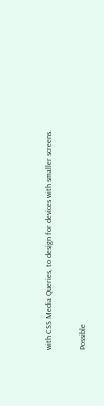with CSS Media Queries, to design for devices with smaller screens.

Possible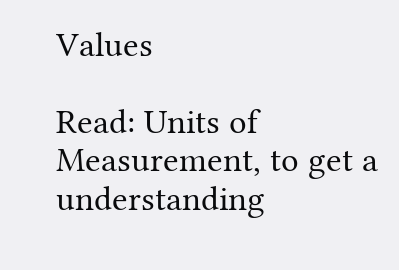Values

Read: Units of Measurement, to get a understanding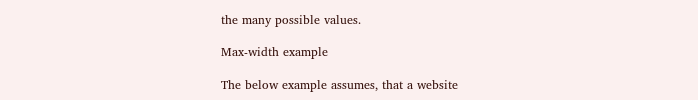the many possible values.

Max-width example

The below example assumes, that a website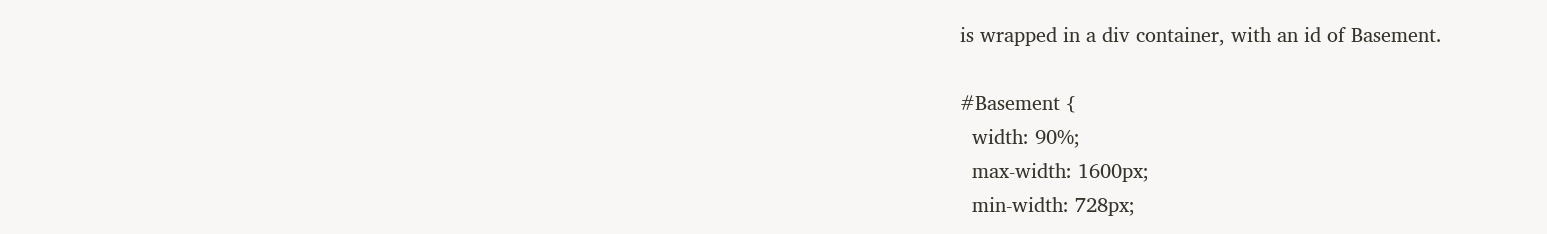is wrapped in a div container, with an id of Basement.

#Basement {
  width: 90%;
  max-width: 1600px;
  min-width: 728px;